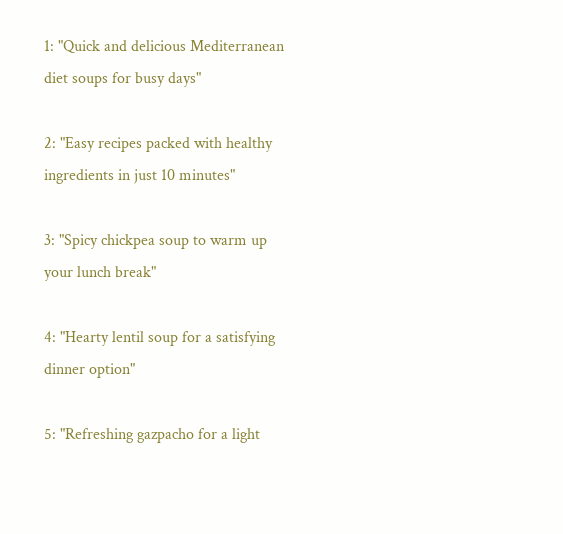1: "Quick and delicious Mediterranean diet soups for busy days"

2: "Easy recipes packed with healthy ingredients in just 10 minutes"

3: "Spicy chickpea soup to warm up your lunch break"

4: "Hearty lentil soup for a satisfying dinner option"

5: "Refreshing gazpacho for a light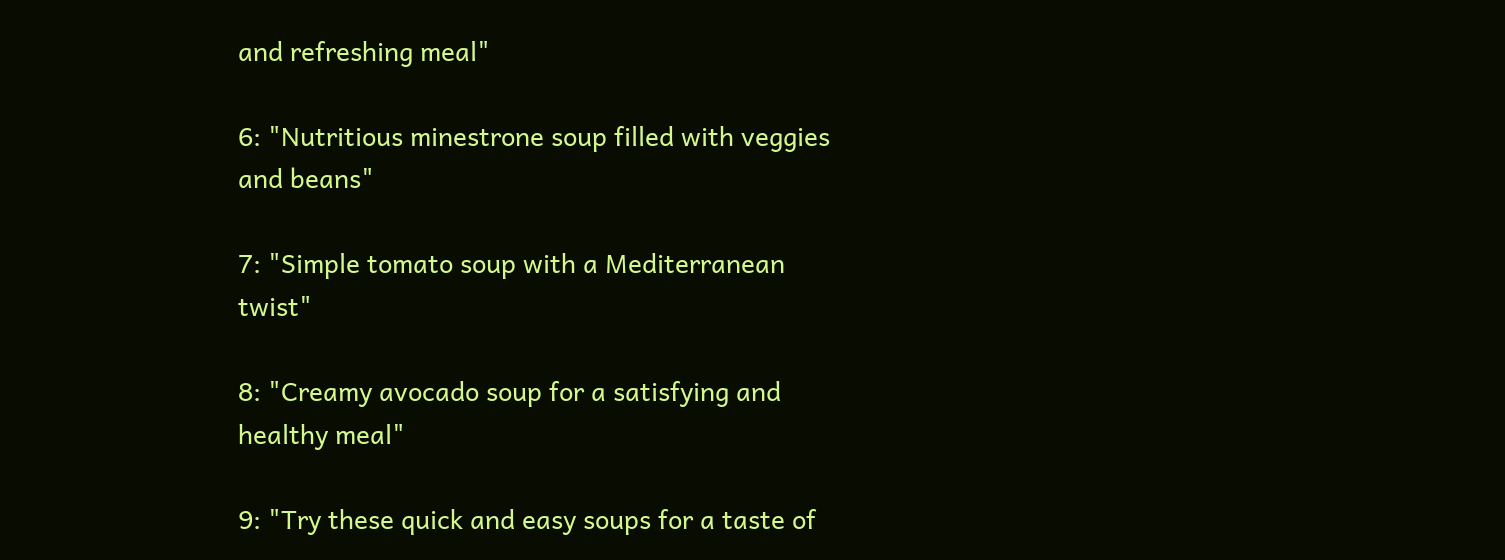and refreshing meal"

6: "Nutritious minestrone soup filled with veggies and beans"

7: "Simple tomato soup with a Mediterranean twist"

8: "Creamy avocado soup for a satisfying and healthy meal"

9: "Try these quick and easy soups for a taste of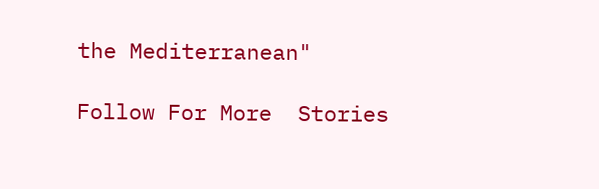the Mediterranean"

Follow For More  Stories